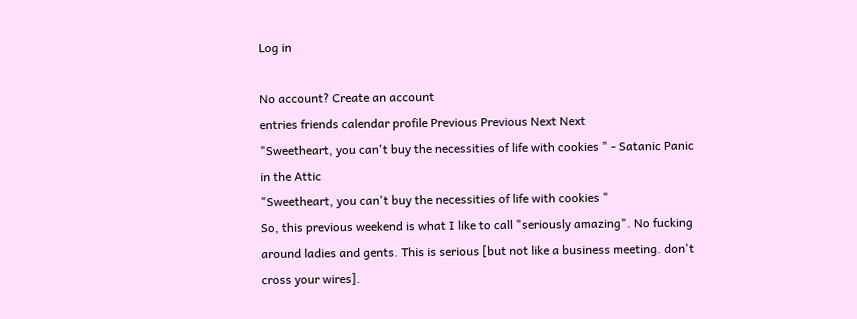Log in

No account? Create an account
entries friends calendar profile Previous Previous Next Next
"Sweetheart, you can't buy the necessities of life with cookies " - Satanic Panic in the Attic
"Sweetheart, you can't buy the necessities of life with cookies "
So, this previous weekend is what I like to call "seriously amazing". No fucking around ladies and gents. This is serious [but not like a business meeting. don't cross your wires].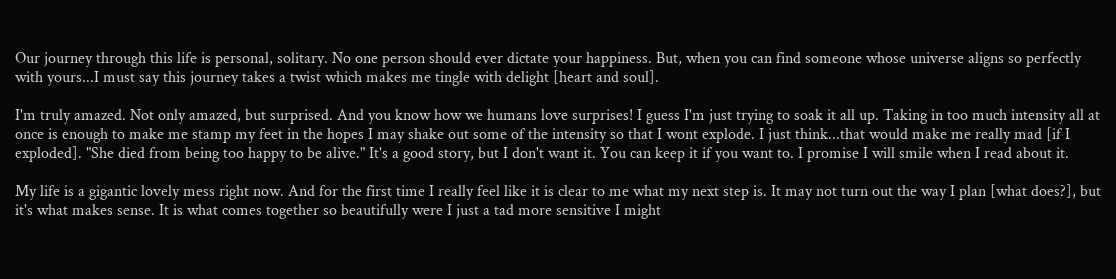Our journey through this life is personal, solitary. No one person should ever dictate your happiness. But, when you can find someone whose universe aligns so perfectly with yours...I must say this journey takes a twist which makes me tingle with delight [heart and soul].

I'm truly amazed. Not only amazed, but surprised. And you know how we humans love surprises! I guess I'm just trying to soak it all up. Taking in too much intensity all at once is enough to make me stamp my feet in the hopes I may shake out some of the intensity so that I wont explode. I just think...that would make me really mad [if I exploded]. "She died from being too happy to be alive." It's a good story, but I don't want it. You can keep it if you want to. I promise I will smile when I read about it.

My life is a gigantic lovely mess right now. And for the first time I really feel like it is clear to me what my next step is. It may not turn out the way I plan [what does?], but it's what makes sense. It is what comes together so beautifully were I just a tad more sensitive I might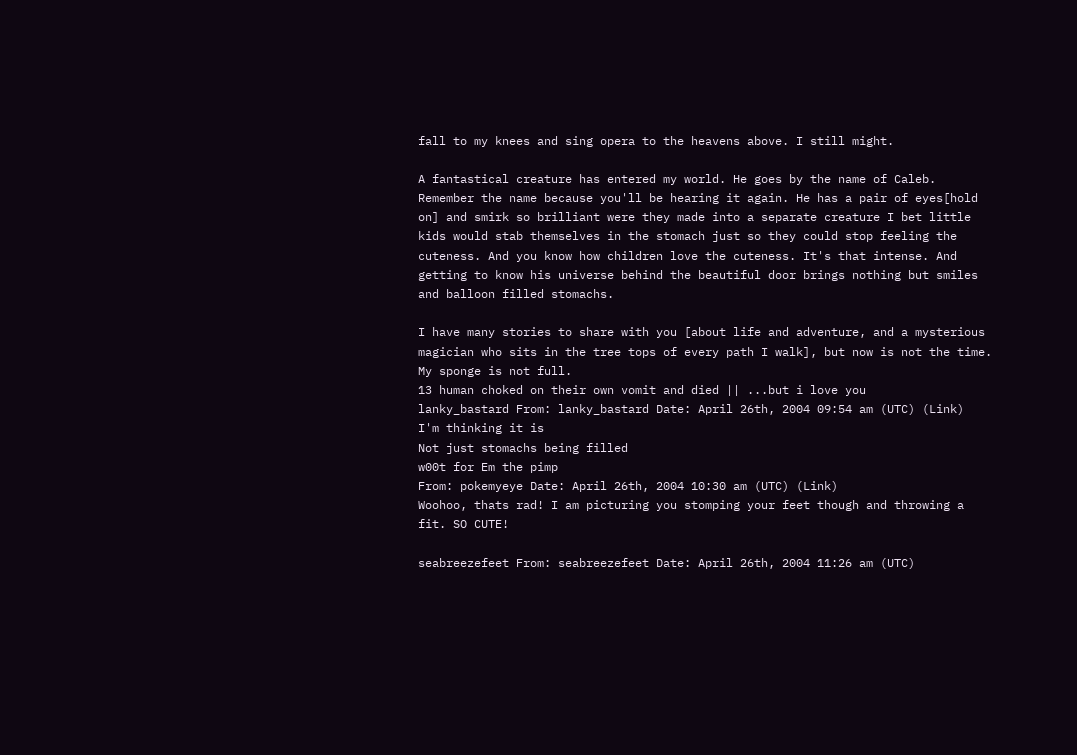fall to my knees and sing opera to the heavens above. I still might.

A fantastical creature has entered my world. He goes by the name of Caleb. Remember the name because you'll be hearing it again. He has a pair of eyes[hold on] and smirk so brilliant were they made into a separate creature I bet little kids would stab themselves in the stomach just so they could stop feeling the cuteness. And you know how children love the cuteness. It's that intense. And getting to know his universe behind the beautiful door brings nothing but smiles and balloon filled stomachs.

I have many stories to share with you [about life and adventure, and a mysterious magician who sits in the tree tops of every path I walk], but now is not the time. My sponge is not full.
13 human choked on their own vomit and died || ...but i love you
lanky_bastard From: lanky_bastard Date: April 26th, 2004 09:54 am (UTC) (Link)
I'm thinking it is
Not just stomachs being filled
w00t for Em the pimp
From: pokemyeye Date: April 26th, 2004 10:30 am (UTC) (Link)
Woohoo, thats rad! I am picturing you stomping your feet though and throwing a fit. SO CUTE!

seabreezefeet From: seabreezefeet Date: April 26th, 2004 11:26 am (UTC)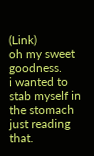(Link)
oh my sweet goodness.
i wanted to stab myself in the stomach just reading that.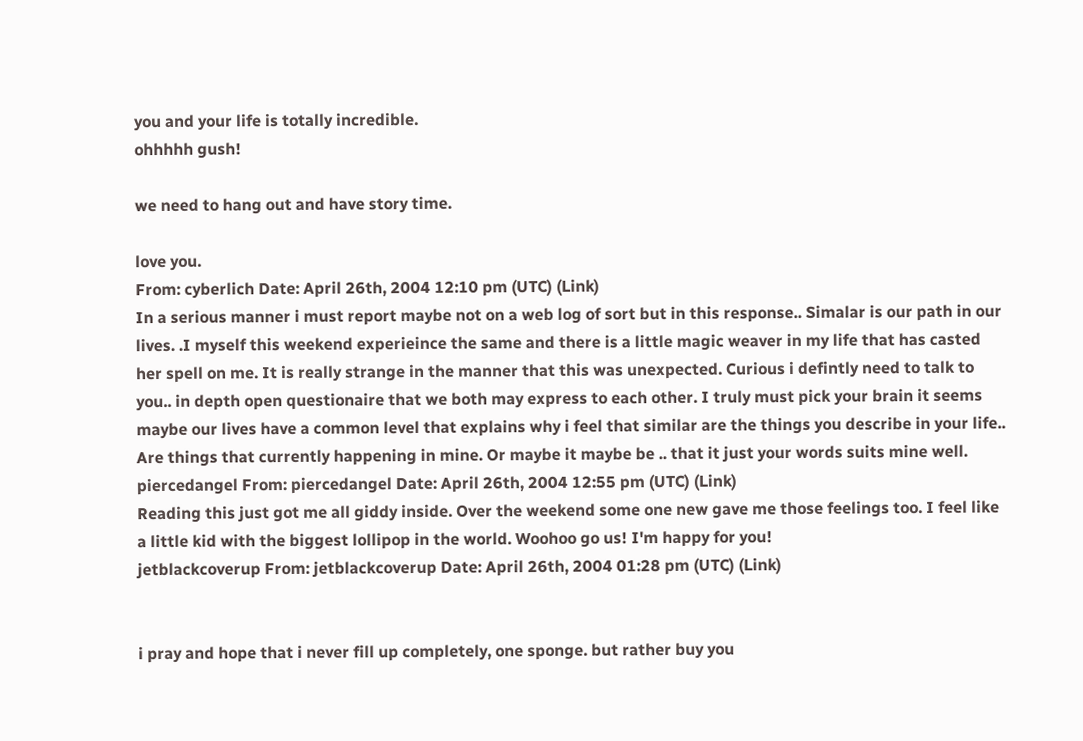you and your life is totally incredible.
ohhhhh gush!

we need to hang out and have story time.

love you.
From: cyberlich Date: April 26th, 2004 12:10 pm (UTC) (Link)
In a serious manner i must report maybe not on a web log of sort but in this response.. Simalar is our path in our lives. .I myself this weekend experieince the same and there is a little magic weaver in my life that has casted her spell on me. It is really strange in the manner that this was unexpected. Curious i defintly need to talk to you.. in depth open questionaire that we both may express to each other. I truly must pick your brain it seems maybe our lives have a common level that explains why i feel that similar are the things you describe in your life.. Are things that currently happening in mine. Or maybe it maybe be .. that it just your words suits mine well.
piercedangel From: piercedangel Date: April 26th, 2004 12:55 pm (UTC) (Link)
Reading this just got me all giddy inside. Over the weekend some one new gave me those feelings too. I feel like a little kid with the biggest lollipop in the world. Woohoo go us! I'm happy for you!
jetblackcoverup From: jetblackcoverup Date: April 26th, 2004 01:28 pm (UTC) (Link)


i pray and hope that i never fill up completely, one sponge. but rather buy you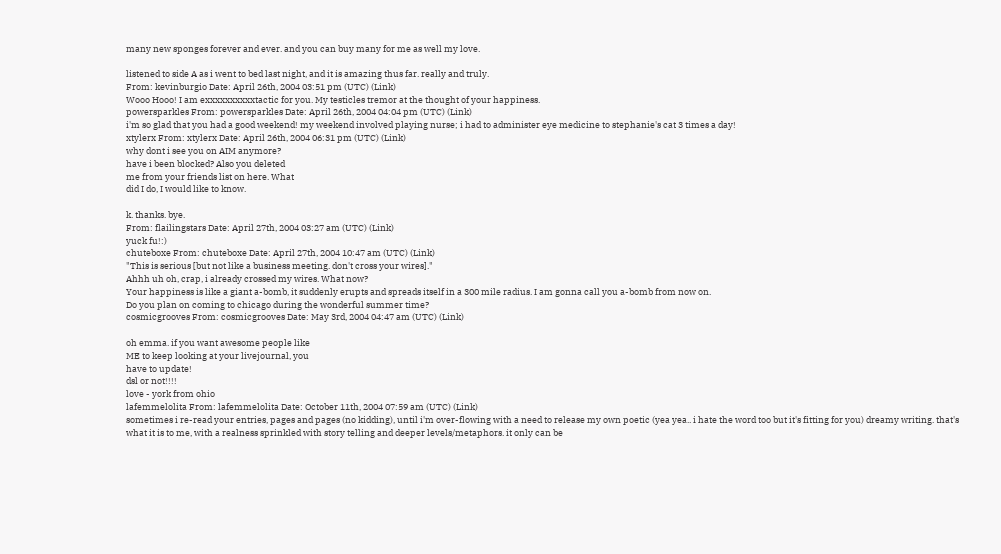many new sponges forever and ever. and you can buy many for me as well my love.

listened to side A as i went to bed last night, and it is amazing thus far. really and truly.
From: kevinburgio Date: April 26th, 2004 03:51 pm (UTC) (Link)
Wooo Hooo! I am exxxxxxxxxxtactic for you. My testicles tremor at the thought of your happiness.
powersparkles From: powersparkles Date: April 26th, 2004 04:04 pm (UTC) (Link)
i'm so glad that you had a good weekend! my weekend involved playing nurse; i had to administer eye medicine to stephanie's cat 3 times a day!
xtylerx From: xtylerx Date: April 26th, 2004 06:31 pm (UTC) (Link)
why dont i see you on AIM anymore?
have i been blocked? Also you deleted
me from your friends list on here. What
did I do, I would like to know.

k. thanks. bye.
From: flailingstars Date: April 27th, 2004 03:27 am (UTC) (Link)
yuck fu!:)
chuteboxe From: chuteboxe Date: April 27th, 2004 10:47 am (UTC) (Link)
"This is serious [but not like a business meeting. don't cross your wires]."
Ahhh uh oh, crap, i already crossed my wires. What now?
Your happiness is like a giant a-bomb, it suddenly erupts and spreads itself in a 300 mile radius. I am gonna call you a-bomb from now on.
Do you plan on coming to chicago during the wonderful summer time?
cosmicgrooves From: cosmicgrooves Date: May 3rd, 2004 04:47 am (UTC) (Link)

oh emma. if you want awesome people like
ME to keep looking at your livejournal, you
have to update!
dsl or not!!!!
love - york from ohio
lafemmelolita From: lafemmelolita Date: October 11th, 2004 07:59 am (UTC) (Link)
sometimes i re-read your entries, pages and pages (no kidding), until i'm over-flowing with a need to release my own poetic (yea yea.. i hate the word too but it's fitting for you) dreamy writing. that's what it is to me, with a realness sprinkled with story telling and deeper levels/metaphors. it only can be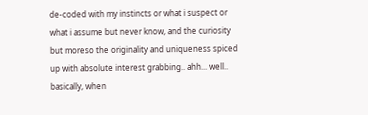de-coded with my instincts or what i suspect or what i assume but never know, and the curiosity but moreso the originality and uniqueness spiced up with absolute interest grabbing.. ahh... well.. basically, when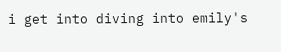i get into diving into emily's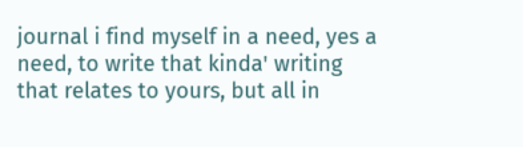journal i find myself in a need, yes a need, to write that kinda' writing that relates to yours, but all in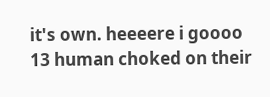it's own. heeeere i goooo
13 human choked on their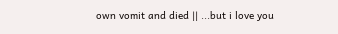own vomit and died || ...but i love you